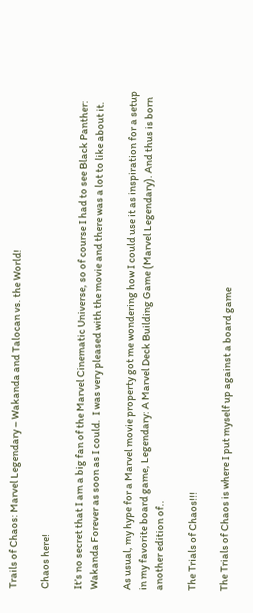Trails of Chaos: Marvel Legendary – Wakanda and Talocan vs. the World!

Chaos here!

It’s no secret that I am a big fan of the Marvel Cinematic Universe, so of course I had to see Black Panther: Wakanda Forever as soon as I could.  I was very pleased with the movie and there was a lot to like about it.

As usual, my hype for a Marvel movie property got me wondering how I could use it as inspiration for a setup in my favorite board game, Legendary: A Marvel Deck Building Game (Marvel Legendary). And thus is born another edition of..

The Trials of Chaos!!!

The Trials of Chaos is where I put myself up against a board game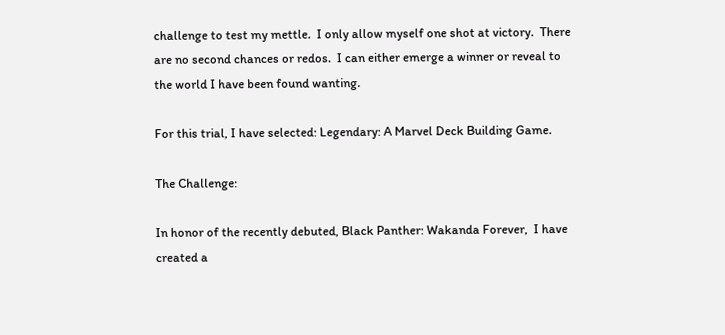challenge to test my mettle.  I only allow myself one shot at victory.  There are no second chances or redos.  I can either emerge a winner or reveal to the world I have been found wanting.

For this trial, I have selected: Legendary: A Marvel Deck Building Game.

The Challenge:

In honor of the recently debuted, Black Panther: Wakanda Forever,  I have created a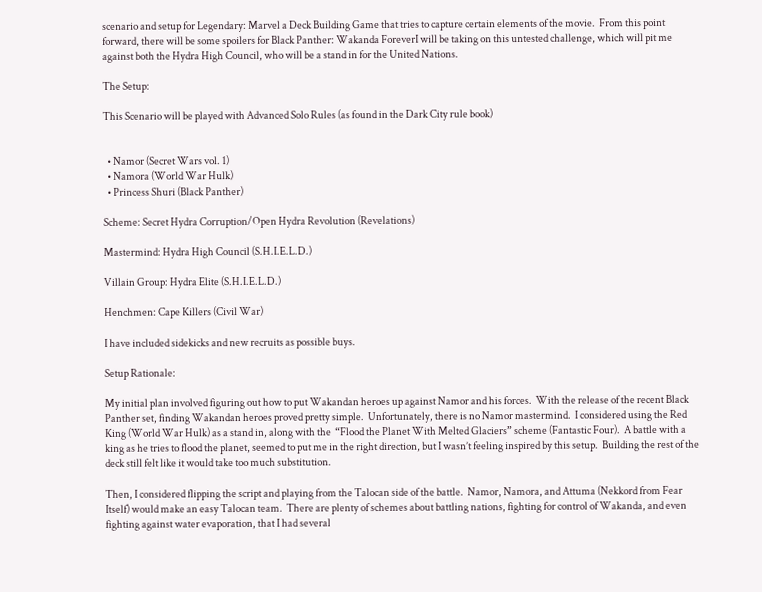scenario and setup for Legendary: Marvel a Deck Building Game that tries to capture certain elements of the movie.  From this point forward, there will be some spoilers for Black Panther: Wakanda ForeverI will be taking on this untested challenge, which will pit me against both the Hydra High Council, who will be a stand in for the United Nations.

The Setup:

This Scenario will be played with Advanced Solo Rules (as found in the Dark City rule book)


  • Namor (Secret Wars vol. 1)
  • Namora (World War Hulk)
  • Princess Shuri (Black Panther)

Scheme: Secret Hydra Corruption/Open Hydra Revolution (Revelations)

Mastermind: Hydra High Council (S.H.I.E.L.D.)

Villain Group: Hydra Elite (S.H.I.E.L.D.)

Henchmen: Cape Killers (Civil War)

I have included sidekicks and new recruits as possible buys.

Setup Rationale:

My initial plan involved figuring out how to put Wakandan heroes up against Namor and his forces.  With the release of the recent Black Panther set, finding Wakandan heroes proved pretty simple.  Unfortunately, there is no Namor mastermind.  I considered using the Red King (World War Hulk) as a stand in, along with the  “Flood the Planet With Melted Glaciers” scheme (Fantastic Four).  A battle with a king as he tries to flood the planet, seemed to put me in the right direction, but I wasn’t feeling inspired by this setup.  Building the rest of the deck still felt like it would take too much substitution.

Then, I considered flipping the script and playing from the Talocan side of the battle.  Namor, Namora, and Attuma (Nekkord from Fear Itself) would make an easy Talocan team.  There are plenty of schemes about battling nations, fighting for control of Wakanda, and even fighting against water evaporation, that I had several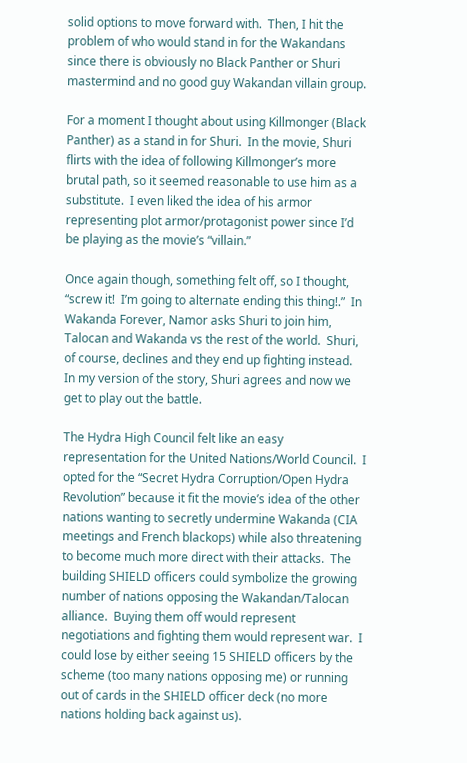solid options to move forward with.  Then, I hit the problem of who would stand in for the Wakandans since there is obviously no Black Panther or Shuri mastermind and no good guy Wakandan villain group.

For a moment I thought about using Killmonger (Black Panther) as a stand in for Shuri.  In the movie, Shuri flirts with the idea of following Killmonger’s more brutal path, so it seemed reasonable to use him as a substitute.  I even liked the idea of his armor representing plot armor/protagonist power since I’d be playing as the movie’s “villain.”

Once again though, something felt off, so I thought, “screw it!  I’m going to alternate ending this thing!.”  In Wakanda Forever, Namor asks Shuri to join him, Talocan and Wakanda vs the rest of the world.  Shuri, of course, declines and they end up fighting instead.  In my version of the story, Shuri agrees and now we get to play out the battle.

The Hydra High Council felt like an easy representation for the United Nations/World Council.  I opted for the “Secret Hydra Corruption/Open Hydra Revolution” because it fit the movie’s idea of the other nations wanting to secretly undermine Wakanda (CIA meetings and French blackops) while also threatening to become much more direct with their attacks.  The building SHIELD officers could symbolize the growing number of nations opposing the Wakandan/Talocan alliance.  Buying them off would represent negotiations and fighting them would represent war.  I could lose by either seeing 15 SHIELD officers by the scheme (too many nations opposing me) or running out of cards in the SHIELD officer deck (no more nations holding back against us).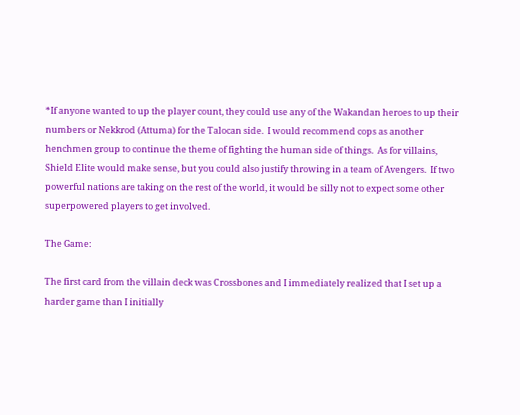*If anyone wanted to up the player count, they could use any of the Wakandan heroes to up their numbers or Nekkrod (Attuma) for the Talocan side.  I would recommend cops as another henchmen group to continue the theme of fighting the human side of things.  As for villains, Shield Elite would make sense, but you could also justify throwing in a team of Avengers.  If two powerful nations are taking on the rest of the world, it would be silly not to expect some other superpowered players to get involved.

The Game:

The first card from the villain deck was Crossbones and I immediately realized that I set up a harder game than I initially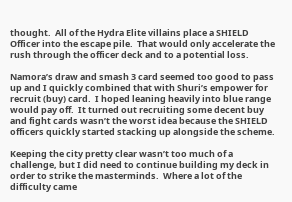thought.  All of the Hydra Elite villains place a SHIELD Officer into the escape pile.  That would only accelerate the rush through the officer deck and to a potential loss.

Namora’s draw and smash 3 card seemed too good to pass up and I quickly combined that with Shuri’s empower for recruit (buy) card.  I hoped leaning heavily into blue range would pay off.  It turned out recruiting some decent buy and fight cards wasn’t the worst idea because the SHIELD officers quickly started stacking up alongside the scheme.

Keeping the city pretty clear wasn’t too much of a challenge, but I did need to continue building my deck in order to strike the masterminds.  Where a lot of the difficulty came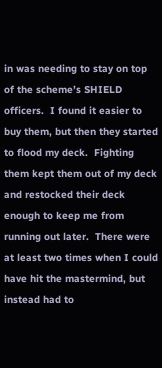in was needing to stay on top of the scheme’s SHIELD officers.  I found it easier to buy them, but then they started to flood my deck.  Fighting them kept them out of my deck and restocked their deck enough to keep me from running out later.  There were at least two times when I could have hit the mastermind, but instead had to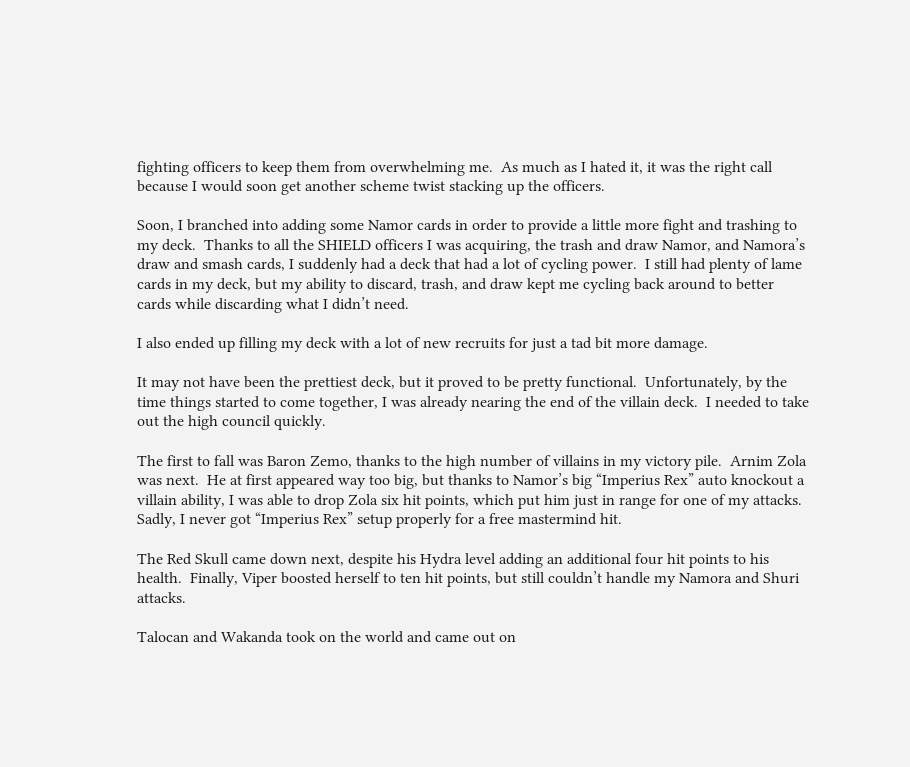fighting officers to keep them from overwhelming me.  As much as I hated it, it was the right call because I would soon get another scheme twist stacking up the officers.

Soon, I branched into adding some Namor cards in order to provide a little more fight and trashing to my deck.  Thanks to all the SHIELD officers I was acquiring, the trash and draw Namor, and Namora’s draw and smash cards, I suddenly had a deck that had a lot of cycling power.  I still had plenty of lame cards in my deck, but my ability to discard, trash, and draw kept me cycling back around to better cards while discarding what I didn’t need.

I also ended up filling my deck with a lot of new recruits for just a tad bit more damage.

It may not have been the prettiest deck, but it proved to be pretty functional.  Unfortunately, by the time things started to come together, I was already nearing the end of the villain deck.  I needed to take out the high council quickly.

The first to fall was Baron Zemo, thanks to the high number of villains in my victory pile.  Arnim Zola was next.  He at first appeared way too big, but thanks to Namor’s big “Imperius Rex” auto knockout a villain ability, I was able to drop Zola six hit points, which put him just in range for one of my attacks.  Sadly, I never got “Imperius Rex” setup properly for a free mastermind hit.

The Red Skull came down next, despite his Hydra level adding an additional four hit points to his health.  Finally, Viper boosted herself to ten hit points, but still couldn’t handle my Namora and Shuri attacks.

Talocan and Wakanda took on the world and came out on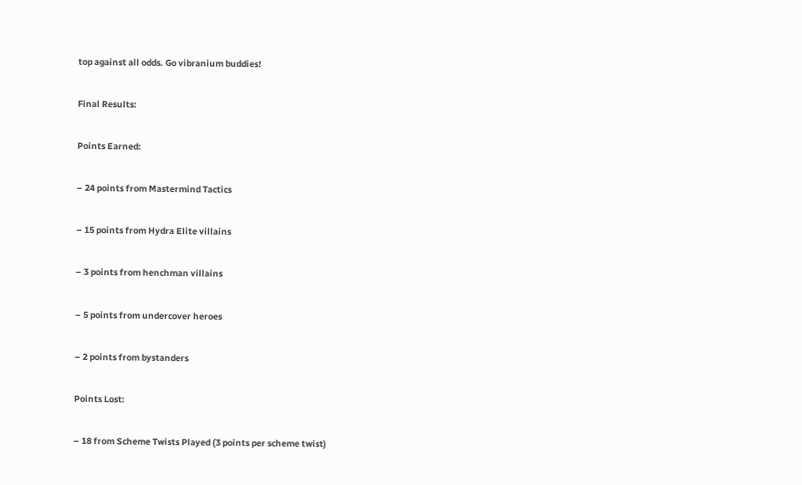top against all odds. Go vibranium buddies!

Final Results:

Points Earned:

– 24 points from Mastermind Tactics

– 15 points from Hydra Elite villains

– 3 points from henchman villains

– 5 points from undercover heroes

– 2 points from bystanders

Points Lost:

– 18 from Scheme Twists Played (3 points per scheme twist)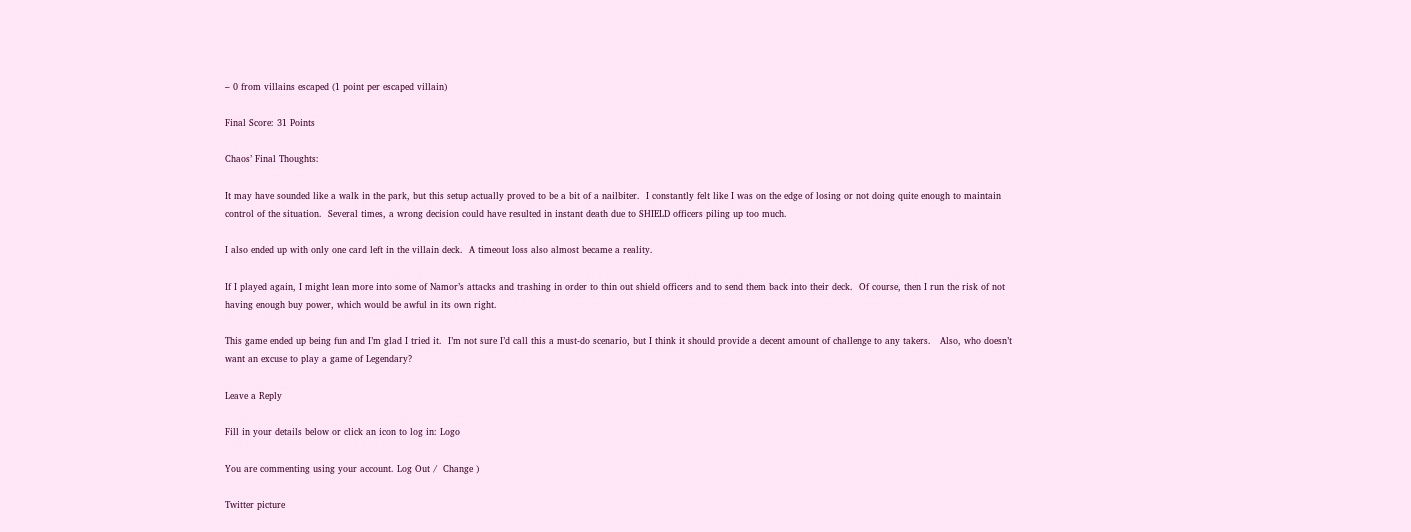– 0 from villains escaped (1 point per escaped villain)

Final Score: 31 Points

Chaos’ Final Thoughts:

It may have sounded like a walk in the park, but this setup actually proved to be a bit of a nailbiter.  I constantly felt like I was on the edge of losing or not doing quite enough to maintain control of the situation.  Several times, a wrong decision could have resulted in instant death due to SHIELD officers piling up too much.

I also ended up with only one card left in the villain deck.  A timeout loss also almost became a reality.

If I played again, I might lean more into some of Namor’s attacks and trashing in order to thin out shield officers and to send them back into their deck.  Of course, then I run the risk of not having enough buy power, which would be awful in its own right.

This game ended up being fun and I’m glad I tried it.  I’m not sure I’d call this a must-do scenario, but I think it should provide a decent amount of challenge to any takers.   Also, who doesn’t want an excuse to play a game of Legendary?

Leave a Reply

Fill in your details below or click an icon to log in: Logo

You are commenting using your account. Log Out /  Change )

Twitter picture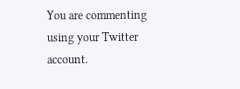You are commenting using your Twitter account.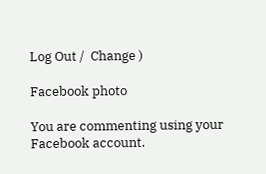Log Out /  Change )

Facebook photo

You are commenting using your Facebook account.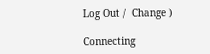Log Out /  Change )

Connecting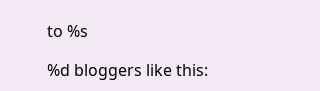to %s

%d bloggers like this: